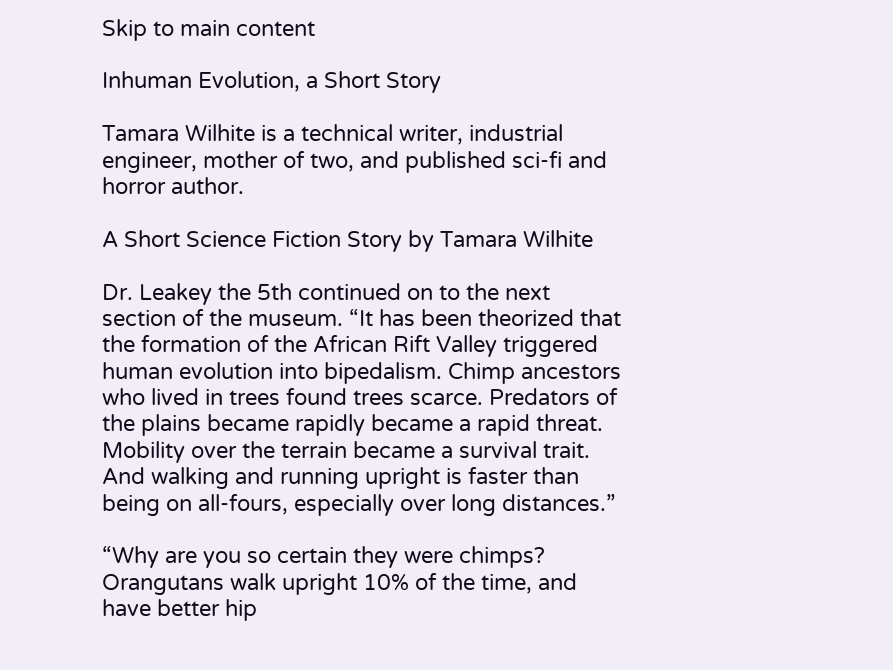Skip to main content

Inhuman Evolution, a Short Story

Tamara Wilhite is a technical writer, industrial engineer, mother of two, and published sci-fi and horror author.

A Short Science Fiction Story by Tamara Wilhite

Dr. Leakey the 5th continued on to the next section of the museum. “It has been theorized that the formation of the African Rift Valley triggered human evolution into bipedalism. Chimp ancestors who lived in trees found trees scarce. Predators of the plains became rapidly became a rapid threat. Mobility over the terrain became a survival trait. And walking and running upright is faster than being on all-fours, especially over long distances.”

“Why are you so certain they were chimps? Orangutans walk upright 10% of the time, and have better hip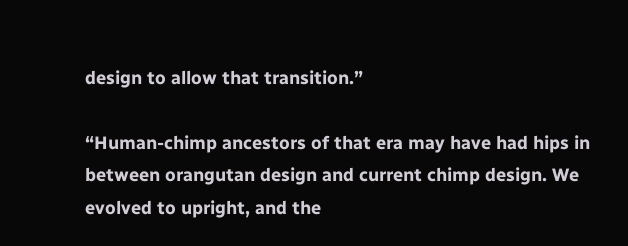design to allow that transition.”

“Human-chimp ancestors of that era may have had hips in between orangutan design and current chimp design. We evolved to upright, and the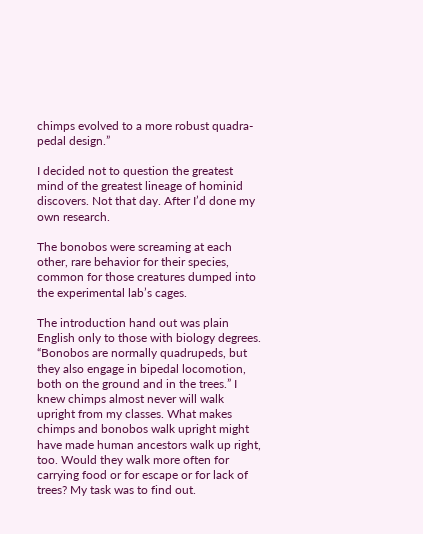chimps evolved to a more robust quadra-pedal design.”

I decided not to question the greatest mind of the greatest lineage of hominid discovers. Not that day. After I’d done my own research.

The bonobos were screaming at each other, rare behavior for their species, common for those creatures dumped into the experimental lab’s cages.

The introduction hand out was plain English only to those with biology degrees. “Bonobos are normally quadrupeds, but they also engage in bipedal locomotion, both on the ground and in the trees.” I knew chimps almost never will walk upright from my classes. What makes chimps and bonobos walk upright might have made human ancestors walk up right, too. Would they walk more often for carrying food or for escape or for lack of trees? My task was to find out.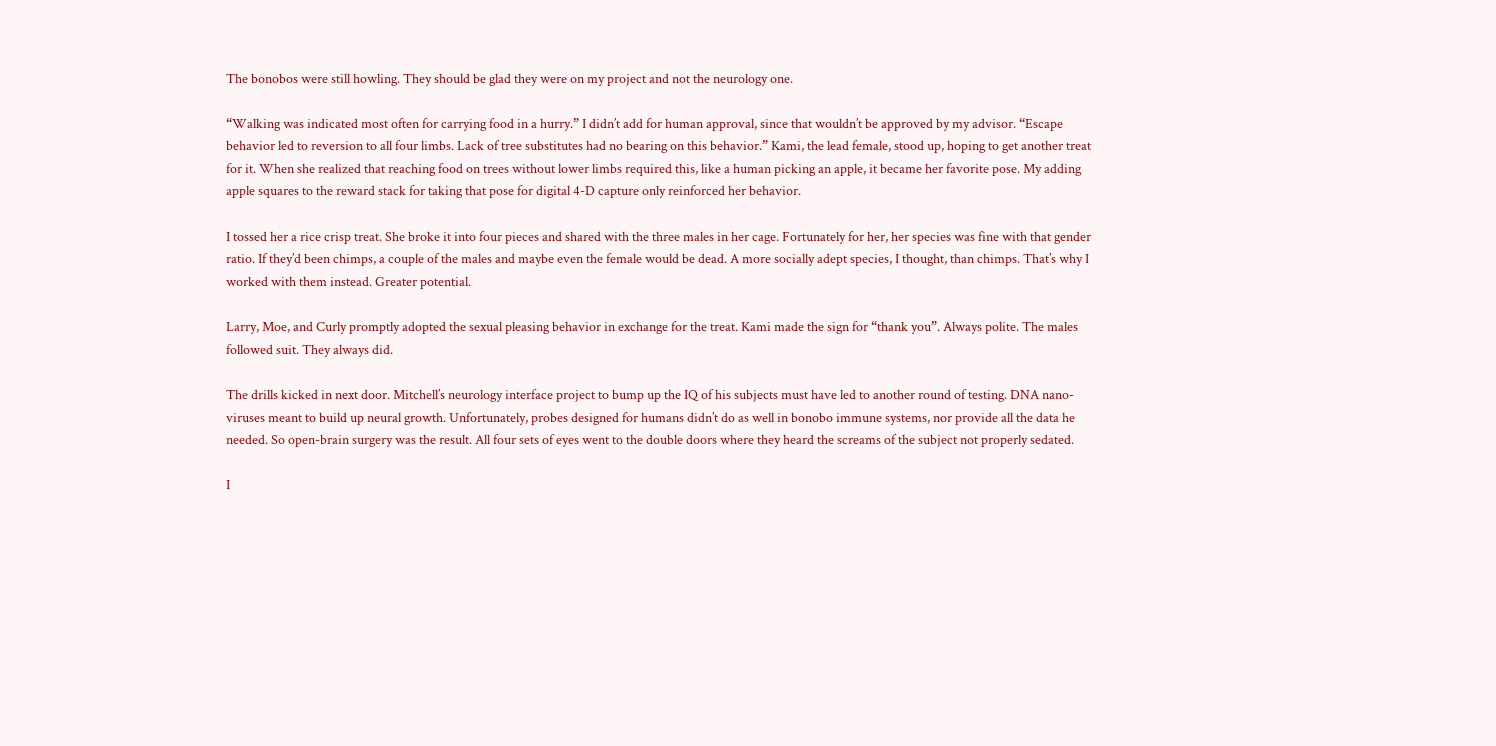The bonobos were still howling. They should be glad they were on my project and not the neurology one.

“Walking was indicated most often for carrying food in a hurry.” I didn’t add for human approval, since that wouldn’t be approved by my advisor. “Escape behavior led to reversion to all four limbs. Lack of tree substitutes had no bearing on this behavior.” Kami, the lead female, stood up, hoping to get another treat for it. When she realized that reaching food on trees without lower limbs required this, like a human picking an apple, it became her favorite pose. My adding apple squares to the reward stack for taking that pose for digital 4-D capture only reinforced her behavior.

I tossed her a rice crisp treat. She broke it into four pieces and shared with the three males in her cage. Fortunately for her, her species was fine with that gender ratio. If they’d been chimps, a couple of the males and maybe even the female would be dead. A more socially adept species, I thought, than chimps. That’s why I worked with them instead. Greater potential.

Larry, Moe, and Curly promptly adopted the sexual pleasing behavior in exchange for the treat. Kami made the sign for “thank you”. Always polite. The males followed suit. They always did.

The drills kicked in next door. Mitchell’s neurology interface project to bump up the IQ of his subjects must have led to another round of testing. DNA nano-viruses meant to build up neural growth. Unfortunately, probes designed for humans didn’t do as well in bonobo immune systems, nor provide all the data he needed. So open-brain surgery was the result. All four sets of eyes went to the double doors where they heard the screams of the subject not properly sedated.

I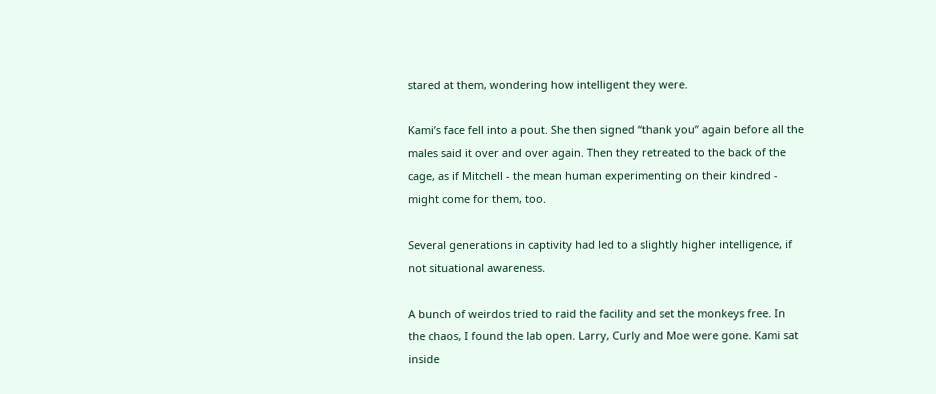stared at them, wondering how intelligent they were.

Kami’s face fell into a pout. She then signed “thank you” again before all the males said it over and over again. Then they retreated to the back of the cage, as if Mitchell - the mean human experimenting on their kindred - might come for them, too.

Several generations in captivity had led to a slightly higher intelligence, if not situational awareness.

A bunch of weirdos tried to raid the facility and set the monkeys free. In the chaos, I found the lab open. Larry, Curly and Moe were gone. Kami sat inside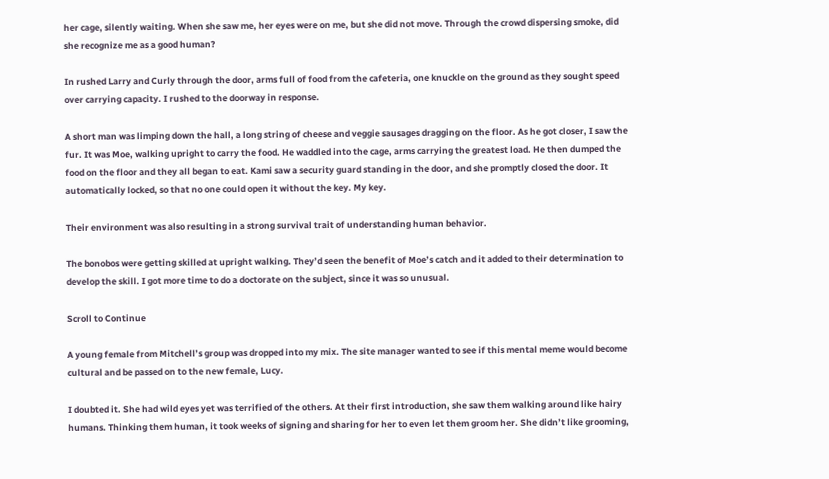her cage, silently waiting. When she saw me, her eyes were on me, but she did not move. Through the crowd dispersing smoke, did she recognize me as a good human?

In rushed Larry and Curly through the door, arms full of food from the cafeteria, one knuckle on the ground as they sought speed over carrying capacity. I rushed to the doorway in response.

A short man was limping down the hall, a long string of cheese and veggie sausages dragging on the floor. As he got closer, I saw the fur. It was Moe, walking upright to carry the food. He waddled into the cage, arms carrying the greatest load. He then dumped the food on the floor and they all began to eat. Kami saw a security guard standing in the door, and she promptly closed the door. It automatically locked, so that no one could open it without the key. My key.

Their environment was also resulting in a strong survival trait of understanding human behavior.

The bonobos were getting skilled at upright walking. They’d seen the benefit of Moe’s catch and it added to their determination to develop the skill. I got more time to do a doctorate on the subject, since it was so unusual.

Scroll to Continue

A young female from Mitchell’s group was dropped into my mix. The site manager wanted to see if this mental meme would become cultural and be passed on to the new female, Lucy.

I doubted it. She had wild eyes yet was terrified of the others. At their first introduction, she saw them walking around like hairy humans. Thinking them human, it took weeks of signing and sharing for her to even let them groom her. She didn’t like grooming,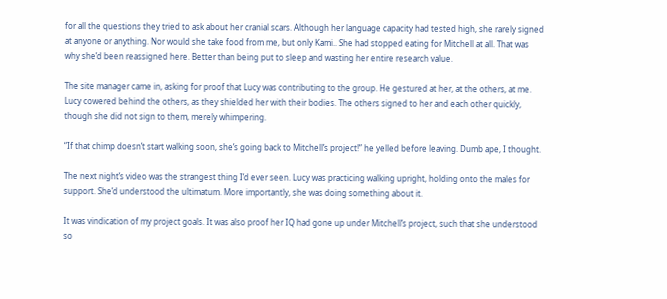for all the questions they tried to ask about her cranial scars. Although her language capacity had tested high, she rarely signed at anyone or anything. Nor would she take food from me, but only Kami.. She had stopped eating for Mitchell at all. That was why she’d been reassigned here. Better than being put to sleep and wasting her entire research value.

The site manager came in, asking for proof that Lucy was contributing to the group. He gestured at her, at the others, at me. Lucy cowered behind the others, as they shielded her with their bodies. The others signed to her and each other quickly, though she did not sign to them, merely whimpering.

“If that chimp doesn’t start walking soon, she’s going back to Mitchell’s project!” he yelled before leaving. Dumb ape, I thought.

The next night’s video was the strangest thing I’d ever seen. Lucy was practicing walking upright, holding onto the males for support. She’d understood the ultimatum. More importantly, she was doing something about it.

It was vindication of my project goals. It was also proof her IQ had gone up under Mitchell’s project, such that she understood so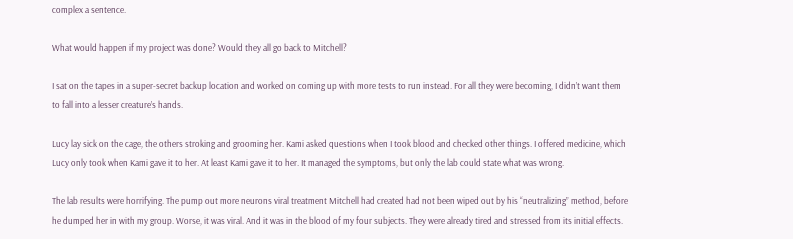complex a sentence.

What would happen if my project was done? Would they all go back to Mitchell?

I sat on the tapes in a super-secret backup location and worked on coming up with more tests to run instead. For all they were becoming, I didn’t want them to fall into a lesser creature’s hands.

Lucy lay sick on the cage, the others stroking and grooming her. Kami asked questions when I took blood and checked other things. I offered medicine, which Lucy only took when Kami gave it to her. At least Kami gave it to her. It managed the symptoms, but only the lab could state what was wrong.

The lab results were horrifying. The pump out more neurons viral treatment Mitchell had created had not been wiped out by his “neutralizing” method, before he dumped her in with my group. Worse, it was viral. And it was in the blood of my four subjects. They were already tired and stressed from its initial effects.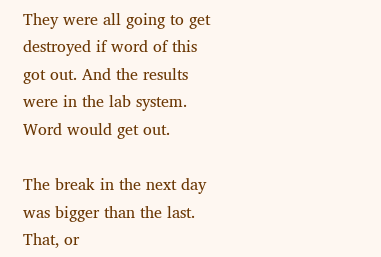They were all going to get destroyed if word of this got out. And the results were in the lab system. Word would get out.

The break in the next day was bigger than the last. That, or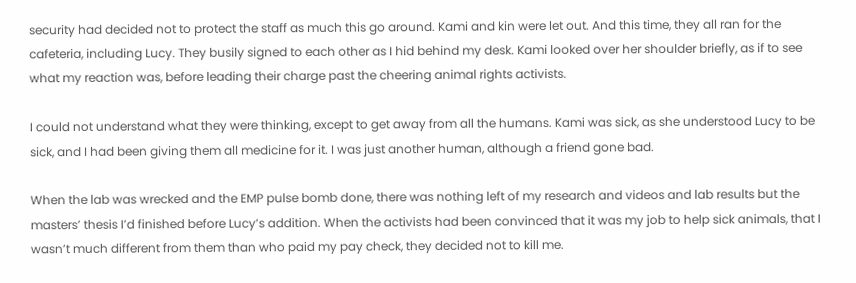security had decided not to protect the staff as much this go around. Kami and kin were let out. And this time, they all ran for the cafeteria, including Lucy. They busily signed to each other as I hid behind my desk. Kami looked over her shoulder briefly, as if to see what my reaction was, before leading their charge past the cheering animal rights activists.

I could not understand what they were thinking, except to get away from all the humans. Kami was sick, as she understood Lucy to be sick, and I had been giving them all medicine for it. I was just another human, although a friend gone bad.

When the lab was wrecked and the EMP pulse bomb done, there was nothing left of my research and videos and lab results but the masters’ thesis I’d finished before Lucy’s addition. When the activists had been convinced that it was my job to help sick animals, that I wasn’t much different from them than who paid my pay check, they decided not to kill me.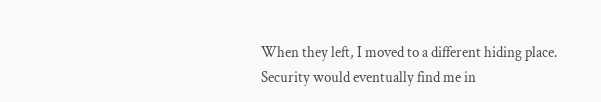When they left, I moved to a different hiding place. Security would eventually find me in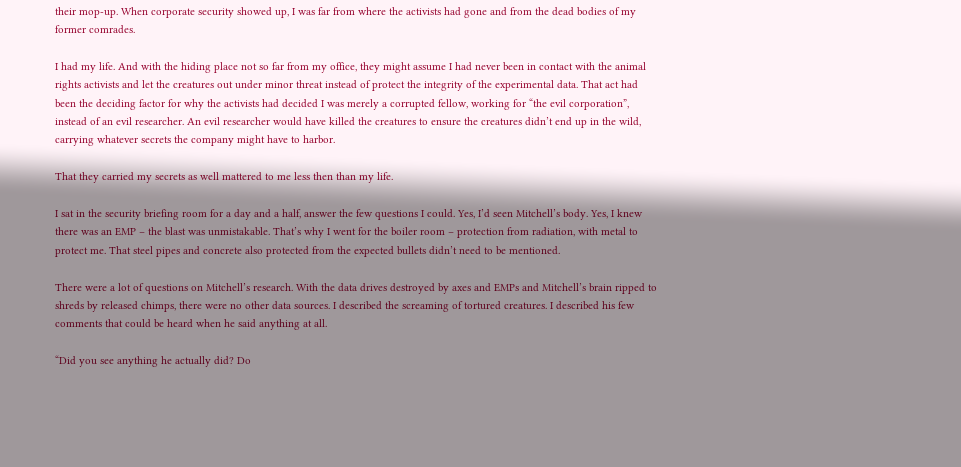their mop-up. When corporate security showed up, I was far from where the activists had gone and from the dead bodies of my former comrades.

I had my life. And with the hiding place not so far from my office, they might assume I had never been in contact with the animal rights activists and let the creatures out under minor threat instead of protect the integrity of the experimental data. That act had been the deciding factor for why the activists had decided I was merely a corrupted fellow, working for “the evil corporation”, instead of an evil researcher. An evil researcher would have killed the creatures to ensure the creatures didn’t end up in the wild, carrying whatever secrets the company might have to harbor.

That they carried my secrets as well mattered to me less then than my life.

I sat in the security briefing room for a day and a half, answer the few questions I could. Yes, I’d seen Mitchell’s body. Yes, I knew there was an EMP – the blast was unmistakable. That’s why I went for the boiler room – protection from radiation, with metal to protect me. That steel pipes and concrete also protected from the expected bullets didn’t need to be mentioned.

There were a lot of questions on Mitchell’s research. With the data drives destroyed by axes and EMPs and Mitchell’s brain ripped to shreds by released chimps, there were no other data sources. I described the screaming of tortured creatures. I described his few comments that could be heard when he said anything at all.

“Did you see anything he actually did? Do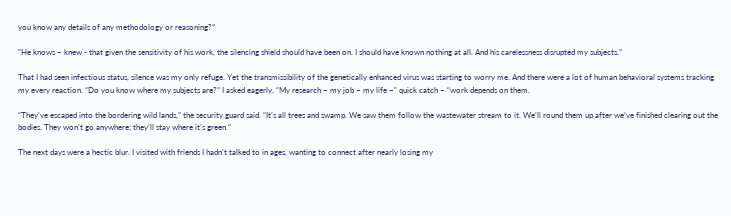you know any details of any methodology or reasoning?”

“He knows – knew - that given the sensitivity of his work, the silencing shield should have been on. I should have known nothing at all. And his carelessness disrupted my subjects.”

That I had seen infectious status, silence was my only refuge. Yet the transmissibility of the genetically enhanced virus was starting to worry me. And there were a lot of human behavioral systems tracking my every reaction. “Do you know where my subjects are?” I asked eagerly. “My research – my job – my life –" quick catch – “work depends on them.

“They’ve escaped into the bordering wild lands,” the security guard said. “It’s all trees and swamp. We saw them follow the wastewater stream to it. We’ll round them up after we’ve finished clearing out the bodies. They won’t go anywhere; they’ll stay where it’s green.”

The next days were a hectic blur. I visited with friends I hadn’t talked to in ages, wanting to connect after nearly losing my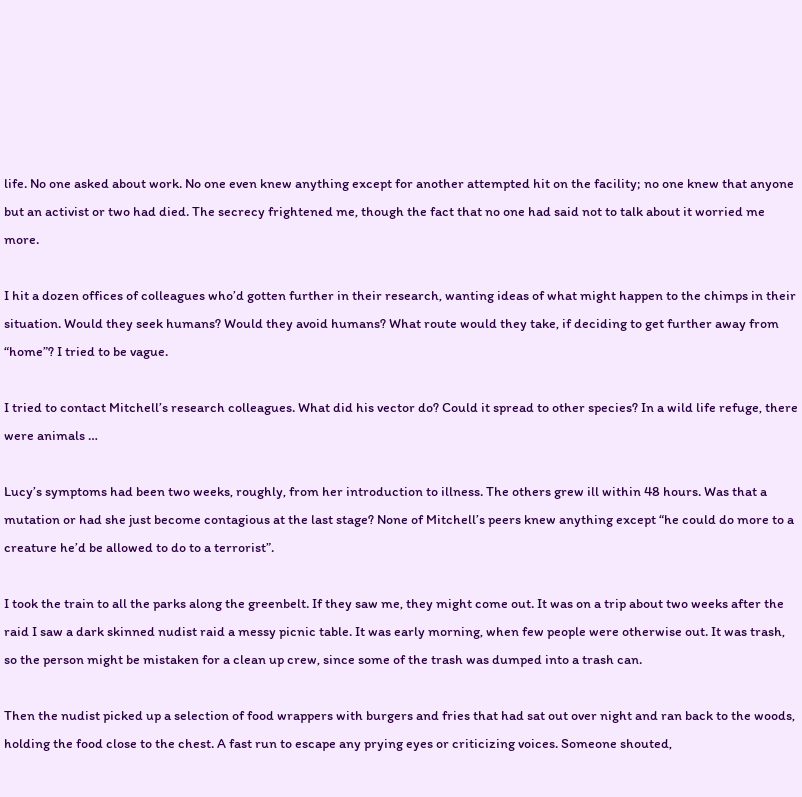life. No one asked about work. No one even knew anything except for another attempted hit on the facility; no one knew that anyone but an activist or two had died. The secrecy frightened me, though the fact that no one had said not to talk about it worried me more.

I hit a dozen offices of colleagues who’d gotten further in their research, wanting ideas of what might happen to the chimps in their situation. Would they seek humans? Would they avoid humans? What route would they take, if deciding to get further away from “home”? I tried to be vague.

I tried to contact Mitchell’s research colleagues. What did his vector do? Could it spread to other species? In a wild life refuge, there were animals …

Lucy’s symptoms had been two weeks, roughly, from her introduction to illness. The others grew ill within 48 hours. Was that a mutation or had she just become contagious at the last stage? None of Mitchell’s peers knew anything except “he could do more to a creature he’d be allowed to do to a terrorist”.

I took the train to all the parks along the greenbelt. If they saw me, they might come out. It was on a trip about two weeks after the raid I saw a dark skinned nudist raid a messy picnic table. It was early morning, when few people were otherwise out. It was trash, so the person might be mistaken for a clean up crew, since some of the trash was dumped into a trash can.

Then the nudist picked up a selection of food wrappers with burgers and fries that had sat out over night and ran back to the woods, holding the food close to the chest. A fast run to escape any prying eyes or criticizing voices. Someone shouted,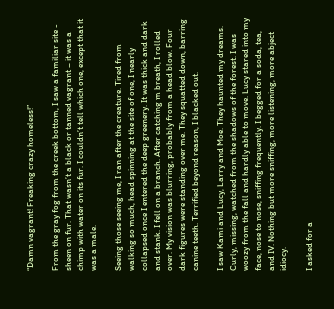“Damn vagrant! Freaking crazy homeless!”

From the gray fog from the creek bottom, I saw a familiar site - sheen on fur. That wasn’t a black or tanned vagrant – it was a chimp with water on its fur. I couldn’t tell which one, except that it was a male.

Seeing those seeing me, I ran after the creature. Tired from walking so much, head spinning at the site of one, I nearly collapsed once I entered the deep greenery. It was thick and dark and stank. I fell on a branch. After catching m breath, I rolled over. My vision was blurring, probably from a head blow. Four dark figures were standing over me. They squatted down, barring canine teeth. Terrified beyond reason, I blacked out.

I saw Kami and Lucy, Larry and Moe. They haunted my dreams. Curly, missing, watched from the shadows of the forest. I was woozy from the fall and hardly able to move. Lucy stared into my face, nose to nose, sniffing frequently. I begged for a soda, tea, and IV. Nothing but more sniffing, more listening, more abject idiocy.

I asked for a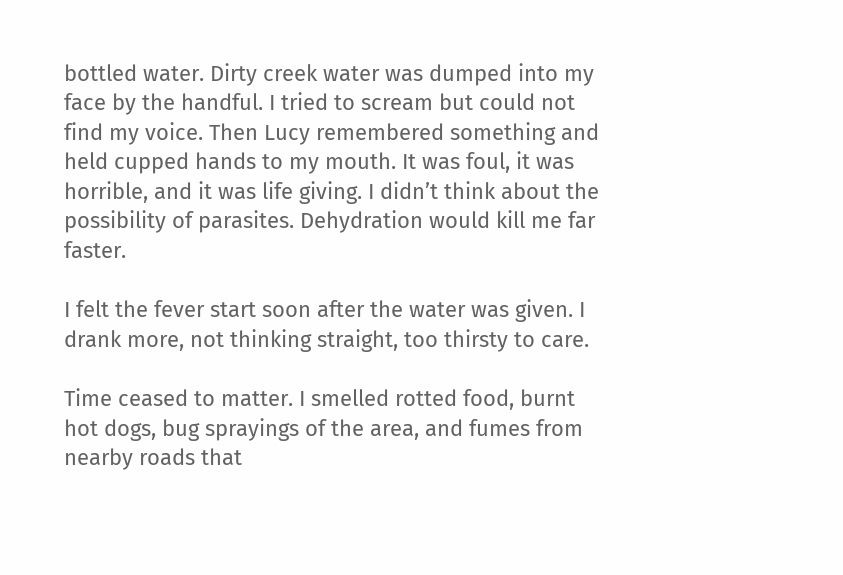bottled water. Dirty creek water was dumped into my face by the handful. I tried to scream but could not find my voice. Then Lucy remembered something and held cupped hands to my mouth. It was foul, it was horrible, and it was life giving. I didn’t think about the possibility of parasites. Dehydration would kill me far faster.

I felt the fever start soon after the water was given. I drank more, not thinking straight, too thirsty to care.

Time ceased to matter. I smelled rotted food, burnt hot dogs, bug sprayings of the area, and fumes from nearby roads that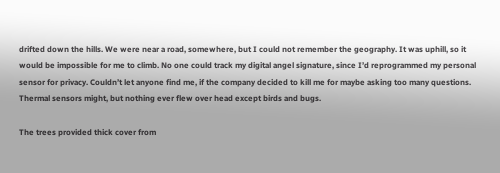drifted down the hills. We were near a road, somewhere, but I could not remember the geography. It was uphill, so it would be impossible for me to climb. No one could track my digital angel signature, since I’d reprogrammed my personal sensor for privacy. Couldn’t let anyone find me, if the company decided to kill me for maybe asking too many questions. Thermal sensors might, but nothing ever flew over head except birds and bugs.

The trees provided thick cover from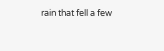rain that fell a few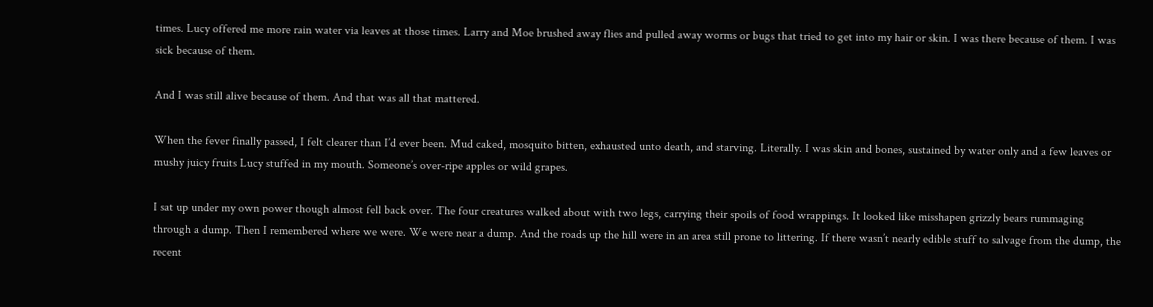times. Lucy offered me more rain water via leaves at those times. Larry and Moe brushed away flies and pulled away worms or bugs that tried to get into my hair or skin. I was there because of them. I was sick because of them.

And I was still alive because of them. And that was all that mattered.

When the fever finally passed, I felt clearer than I’d ever been. Mud caked, mosquito bitten, exhausted unto death, and starving. Literally. I was skin and bones, sustained by water only and a few leaves or mushy juicy fruits Lucy stuffed in my mouth. Someone’s over-ripe apples or wild grapes.

I sat up under my own power though almost fell back over. The four creatures walked about with two legs, carrying their spoils of food wrappings. It looked like misshapen grizzly bears rummaging through a dump. Then I remembered where we were. We were near a dump. And the roads up the hill were in an area still prone to littering. If there wasn’t nearly edible stuff to salvage from the dump, the recent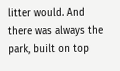litter would. And there was always the park, built on top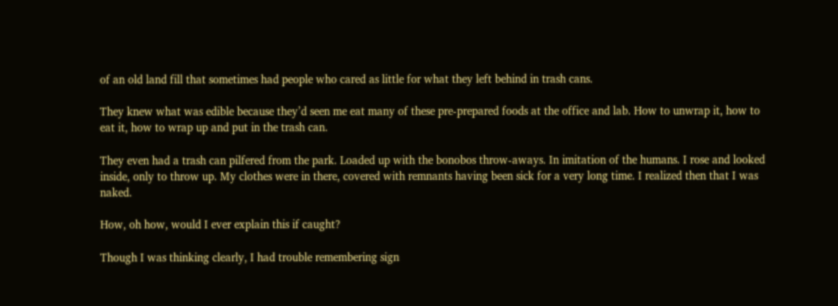of an old land fill that sometimes had people who cared as little for what they left behind in trash cans.

They knew what was edible because they’d seen me eat many of these pre-prepared foods at the office and lab. How to unwrap it, how to eat it, how to wrap up and put in the trash can.

They even had a trash can pilfered from the park. Loaded up with the bonobos throw-aways. In imitation of the humans. I rose and looked inside, only to throw up. My clothes were in there, covered with remnants having been sick for a very long time. I realized then that I was naked.

How, oh how, would I ever explain this if caught?

Though I was thinking clearly, I had trouble remembering sign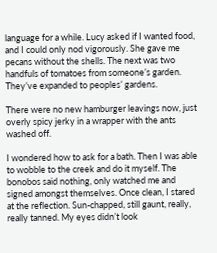language for a while. Lucy asked if I wanted food, and I could only nod vigorously. She gave me pecans without the shells. The next was two handfuls of tomatoes from someone’s garden. They’ve expanded to peoples’ gardens.

There were no new hamburger leavings now, just overly spicy jerky in a wrapper with the ants washed off.

I wondered how to ask for a bath. Then I was able to wobble to the creek and do it myself. The bonobos said nothing, only watched me and signed amongst themselves. Once clean, I stared at the reflection. Sun-chapped, still gaunt, really, really tanned. My eyes didn’t look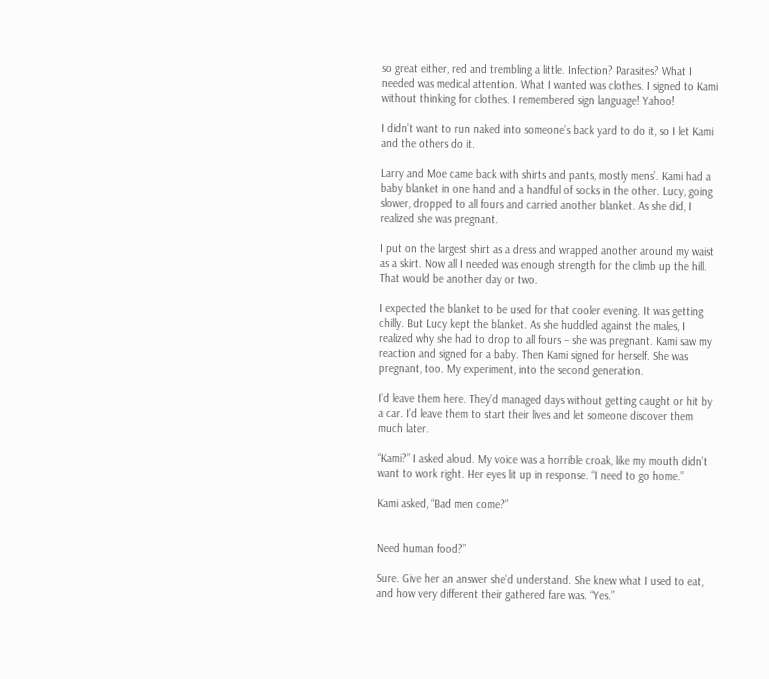so great either, red and trembling a little. Infection? Parasites? What I needed was medical attention. What I wanted was clothes. I signed to Kami without thinking for clothes. I remembered sign language! Yahoo!

I didn’t want to run naked into someone’s back yard to do it, so I let Kami and the others do it.

Larry and Moe came back with shirts and pants, mostly mens’. Kami had a baby blanket in one hand and a handful of socks in the other. Lucy, going slower, dropped to all fours and carried another blanket. As she did, I realized she was pregnant.

I put on the largest shirt as a dress and wrapped another around my waist as a skirt. Now all I needed was enough strength for the climb up the hill. That would be another day or two.

I expected the blanket to be used for that cooler evening. It was getting chilly. But Lucy kept the blanket. As she huddled against the males, I realized why she had to drop to all fours – she was pregnant. Kami saw my reaction and signed for a baby. Then Kami signed for herself. She was pregnant, too. My experiment, into the second generation.

I’d leave them here. They’d managed days without getting caught or hit by a car. I’d leave them to start their lives and let someone discover them much later.

“Kami?” I asked aloud. My voice was a horrible croak, like my mouth didn’t want to work right. Her eyes lit up in response. “I need to go home.”

Kami asked, “Bad men come?”


Need human food?”

Sure. Give her an answer she’d understand. She knew what I used to eat, and how very different their gathered fare was. “Yes.”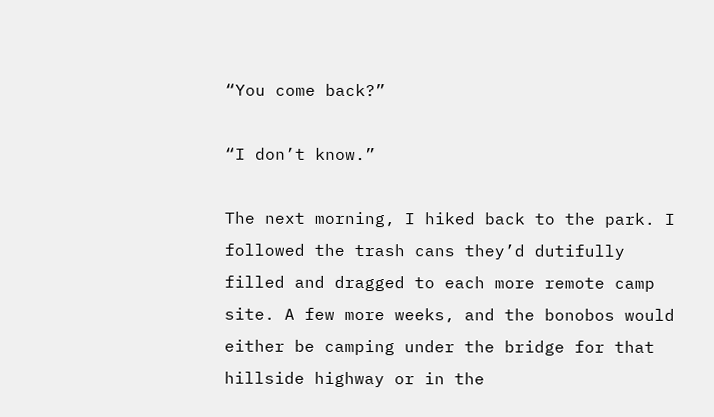“You come back?”

“I don’t know.”

The next morning, I hiked back to the park. I followed the trash cans they’d dutifully filled and dragged to each more remote camp site. A few more weeks, and the bonobos would either be camping under the bridge for that hillside highway or in the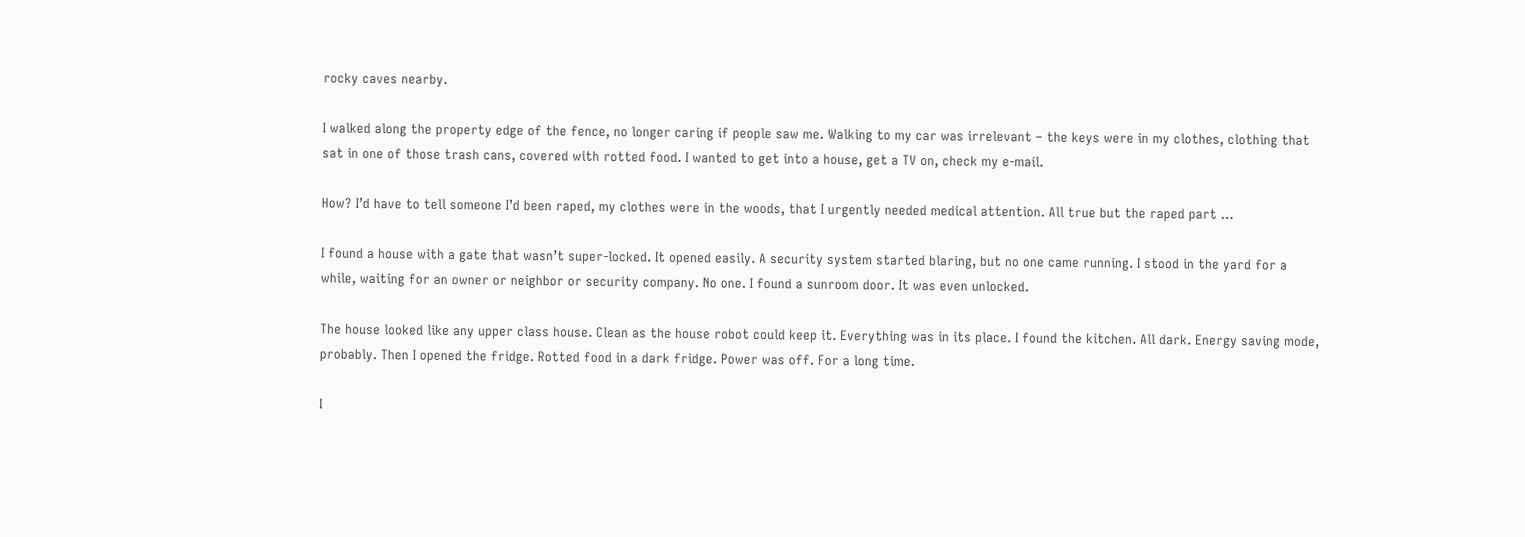rocky caves nearby.

I walked along the property edge of the fence, no longer caring if people saw me. Walking to my car was irrelevant – the keys were in my clothes, clothing that sat in one of those trash cans, covered with rotted food. I wanted to get into a house, get a TV on, check my e-mail.

How? I’d have to tell someone I’d been raped, my clothes were in the woods, that I urgently needed medical attention. All true but the raped part …

I found a house with a gate that wasn’t super-locked. It opened easily. A security system started blaring, but no one came running. I stood in the yard for a while, waiting for an owner or neighbor or security company. No one. I found a sunroom door. It was even unlocked.

The house looked like any upper class house. Clean as the house robot could keep it. Everything was in its place. I found the kitchen. All dark. Energy saving mode, probably. Then I opened the fridge. Rotted food in a dark fridge. Power was off. For a long time.

I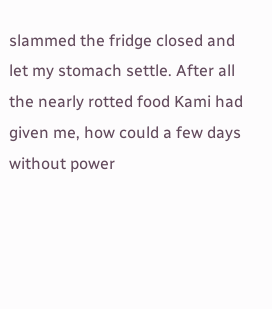slammed the fridge closed and let my stomach settle. After all the nearly rotted food Kami had given me, how could a few days without power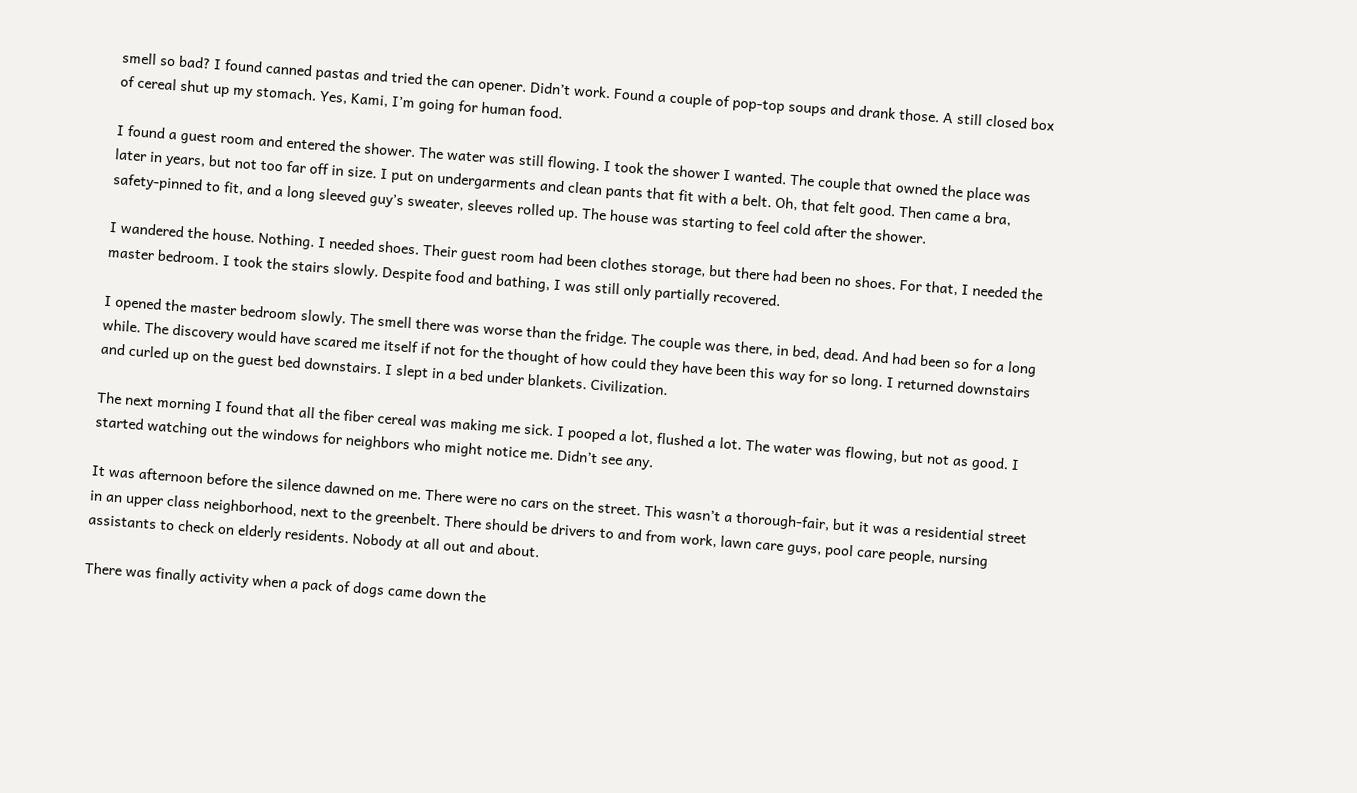smell so bad? I found canned pastas and tried the can opener. Didn’t work. Found a couple of pop-top soups and drank those. A still closed box of cereal shut up my stomach. Yes, Kami, I’m going for human food.

I found a guest room and entered the shower. The water was still flowing. I took the shower I wanted. The couple that owned the place was later in years, but not too far off in size. I put on undergarments and clean pants that fit with a belt. Oh, that felt good. Then came a bra, safety-pinned to fit, and a long sleeved guy’s sweater, sleeves rolled up. The house was starting to feel cold after the shower.

I wandered the house. Nothing. I needed shoes. Their guest room had been clothes storage, but there had been no shoes. For that, I needed the master bedroom. I took the stairs slowly. Despite food and bathing, I was still only partially recovered.

I opened the master bedroom slowly. The smell there was worse than the fridge. The couple was there, in bed, dead. And had been so for a long while. The discovery would have scared me itself if not for the thought of how could they have been this way for so long. I returned downstairs and curled up on the guest bed downstairs. I slept in a bed under blankets. Civilization.

The next morning I found that all the fiber cereal was making me sick. I pooped a lot, flushed a lot. The water was flowing, but not as good. I started watching out the windows for neighbors who might notice me. Didn’t see any.

It was afternoon before the silence dawned on me. There were no cars on the street. This wasn’t a thorough-fair, but it was a residential street in an upper class neighborhood, next to the greenbelt. There should be drivers to and from work, lawn care guys, pool care people, nursing assistants to check on elderly residents. Nobody at all out and about.

There was finally activity when a pack of dogs came down the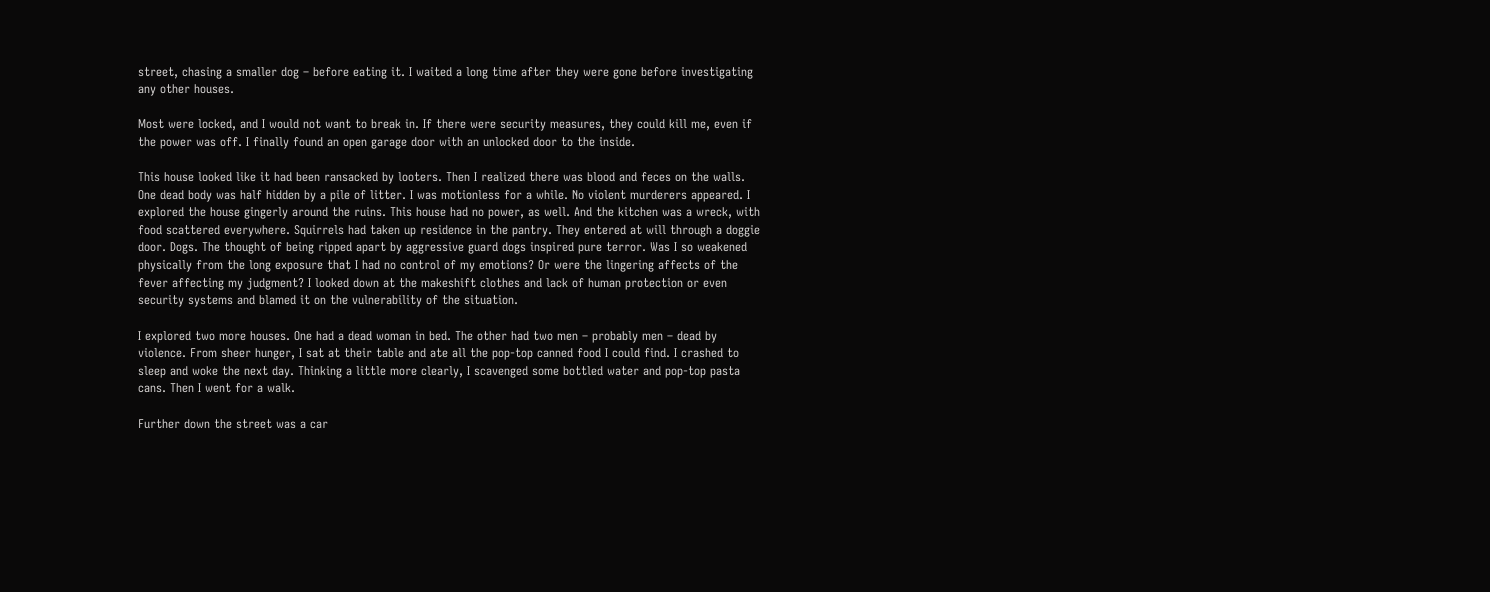street, chasing a smaller dog – before eating it. I waited a long time after they were gone before investigating any other houses.

Most were locked, and I would not want to break in. If there were security measures, they could kill me, even if the power was off. I finally found an open garage door with an unlocked door to the inside.

This house looked like it had been ransacked by looters. Then I realized there was blood and feces on the walls. One dead body was half hidden by a pile of litter. I was motionless for a while. No violent murderers appeared. I explored the house gingerly around the ruins. This house had no power, as well. And the kitchen was a wreck, with food scattered everywhere. Squirrels had taken up residence in the pantry. They entered at will through a doggie door. Dogs. The thought of being ripped apart by aggressive guard dogs inspired pure terror. Was I so weakened physically from the long exposure that I had no control of my emotions? Or were the lingering affects of the fever affecting my judgment? I looked down at the makeshift clothes and lack of human protection or even security systems and blamed it on the vulnerability of the situation.

I explored two more houses. One had a dead woman in bed. The other had two men – probably men – dead by violence. From sheer hunger, I sat at their table and ate all the pop-top canned food I could find. I crashed to sleep and woke the next day. Thinking a little more clearly, I scavenged some bottled water and pop-top pasta cans. Then I went for a walk.

Further down the street was a car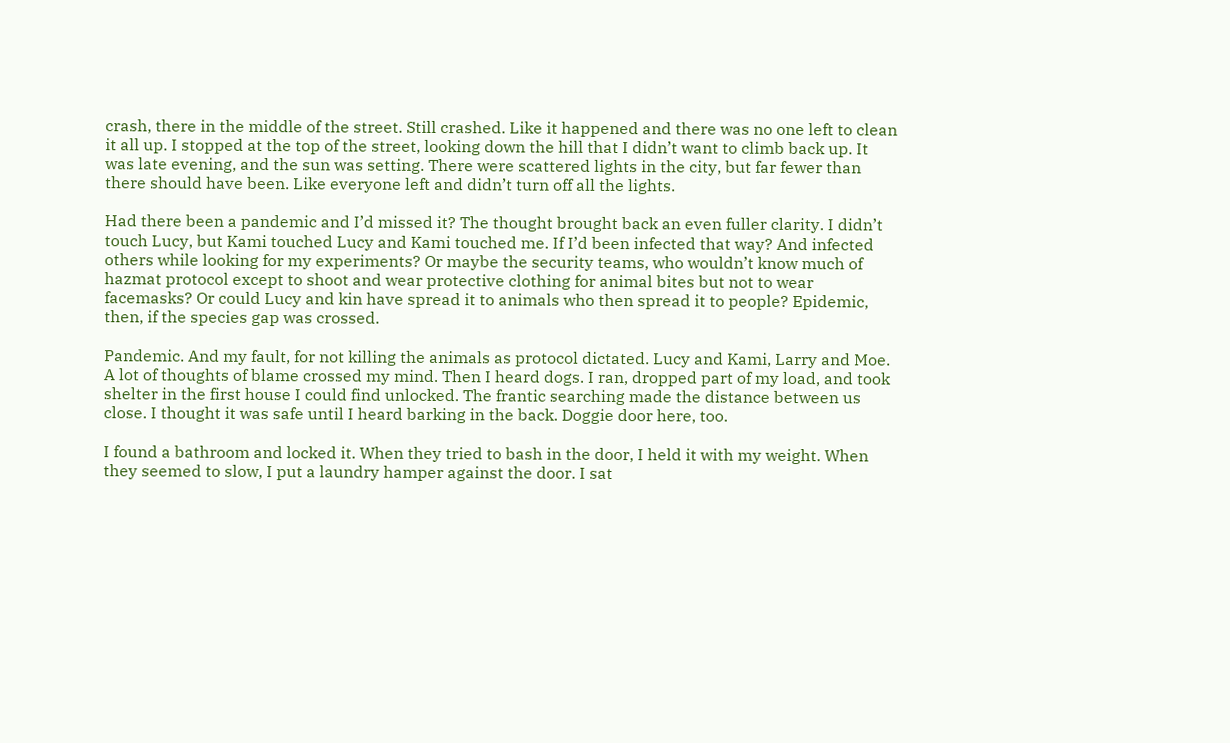crash, there in the middle of the street. Still crashed. Like it happened and there was no one left to clean it all up. I stopped at the top of the street, looking down the hill that I didn’t want to climb back up. It was late evening, and the sun was setting. There were scattered lights in the city, but far fewer than there should have been. Like everyone left and didn’t turn off all the lights.

Had there been a pandemic and I’d missed it? The thought brought back an even fuller clarity. I didn’t touch Lucy, but Kami touched Lucy and Kami touched me. If I’d been infected that way? And infected others while looking for my experiments? Or maybe the security teams, who wouldn’t know much of hazmat protocol except to shoot and wear protective clothing for animal bites but not to wear facemasks? Or could Lucy and kin have spread it to animals who then spread it to people? Epidemic, then, if the species gap was crossed.

Pandemic. And my fault, for not killing the animals as protocol dictated. Lucy and Kami, Larry and Moe. A lot of thoughts of blame crossed my mind. Then I heard dogs. I ran, dropped part of my load, and took shelter in the first house I could find unlocked. The frantic searching made the distance between us close. I thought it was safe until I heard barking in the back. Doggie door here, too.

I found a bathroom and locked it. When they tried to bash in the door, I held it with my weight. When they seemed to slow, I put a laundry hamper against the door. I sat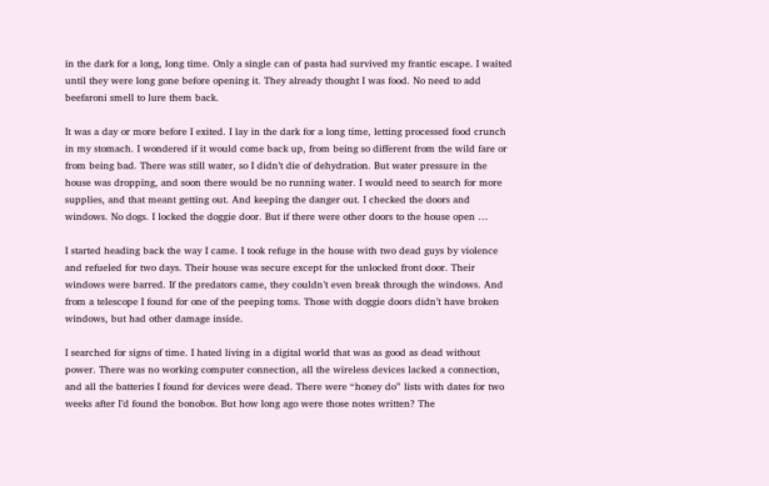in the dark for a long, long time. Only a single can of pasta had survived my frantic escape. I waited until they were long gone before opening it. They already thought I was food. No need to add beefaroni smell to lure them back.

It was a day or more before I exited. I lay in the dark for a long time, letting processed food crunch in my stomach. I wondered if it would come back up, from being so different from the wild fare or from being bad. There was still water, so I didn’t die of dehydration. But water pressure in the house was dropping, and soon there would be no running water. I would need to search for more supplies, and that meant getting out. And keeping the danger out. I checked the doors and windows. No dogs. I locked the doggie door. But if there were other doors to the house open …

I started heading back the way I came. I took refuge in the house with two dead guys by violence and refueled for two days. Their house was secure except for the unlocked front door. Their windows were barred. If the predators came, they couldn’t even break through the windows. And from a telescope I found for one of the peeping toms. Those with doggie doors didn’t have broken windows, but had other damage inside.

I searched for signs of time. I hated living in a digital world that was as good as dead without power. There was no working computer connection, all the wireless devices lacked a connection, and all the batteries I found for devices were dead. There were “honey do” lists with dates for two weeks after I’d found the bonobos. But how long ago were those notes written? The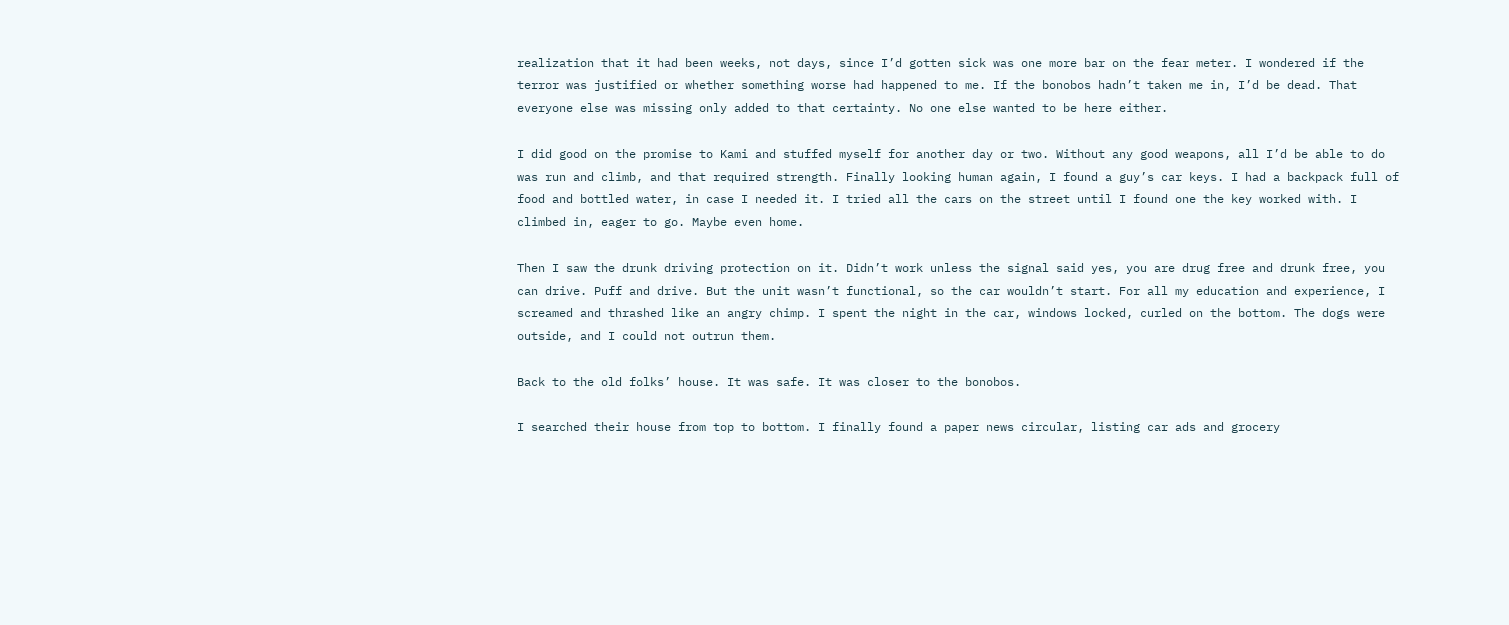realization that it had been weeks, not days, since I’d gotten sick was one more bar on the fear meter. I wondered if the terror was justified or whether something worse had happened to me. If the bonobos hadn’t taken me in, I’d be dead. That everyone else was missing only added to that certainty. No one else wanted to be here either.

I did good on the promise to Kami and stuffed myself for another day or two. Without any good weapons, all I’d be able to do was run and climb, and that required strength. Finally looking human again, I found a guy’s car keys. I had a backpack full of food and bottled water, in case I needed it. I tried all the cars on the street until I found one the key worked with. I climbed in, eager to go. Maybe even home.

Then I saw the drunk driving protection on it. Didn’t work unless the signal said yes, you are drug free and drunk free, you can drive. Puff and drive. But the unit wasn’t functional, so the car wouldn’t start. For all my education and experience, I screamed and thrashed like an angry chimp. I spent the night in the car, windows locked, curled on the bottom. The dogs were outside, and I could not outrun them.

Back to the old folks’ house. It was safe. It was closer to the bonobos.

I searched their house from top to bottom. I finally found a paper news circular, listing car ads and grocery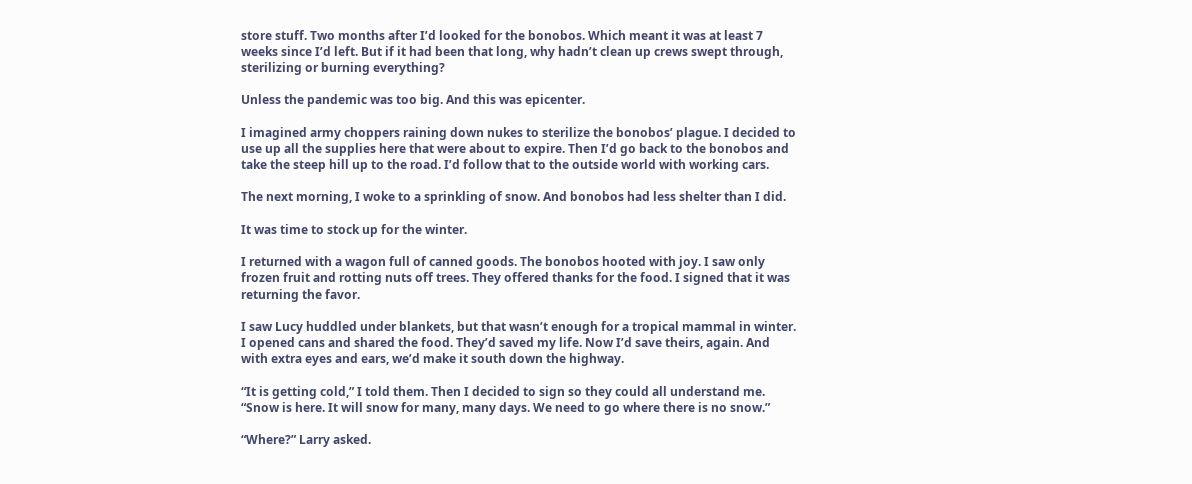store stuff. Two months after I’d looked for the bonobos. Which meant it was at least 7 weeks since I’d left. But if it had been that long, why hadn’t clean up crews swept through, sterilizing or burning everything?

Unless the pandemic was too big. And this was epicenter.

I imagined army choppers raining down nukes to sterilize the bonobos’ plague. I decided to use up all the supplies here that were about to expire. Then I’d go back to the bonobos and take the steep hill up to the road. I’d follow that to the outside world with working cars.

The next morning, I woke to a sprinkling of snow. And bonobos had less shelter than I did.

It was time to stock up for the winter.

I returned with a wagon full of canned goods. The bonobos hooted with joy. I saw only frozen fruit and rotting nuts off trees. They offered thanks for the food. I signed that it was returning the favor.

I saw Lucy huddled under blankets, but that wasn’t enough for a tropical mammal in winter. I opened cans and shared the food. They’d saved my life. Now I’d save theirs, again. And with extra eyes and ears, we’d make it south down the highway.

“It is getting cold,” I told them. Then I decided to sign so they could all understand me. “Snow is here. It will snow for many, many days. We need to go where there is no snow.”

“Where?” Larry asked.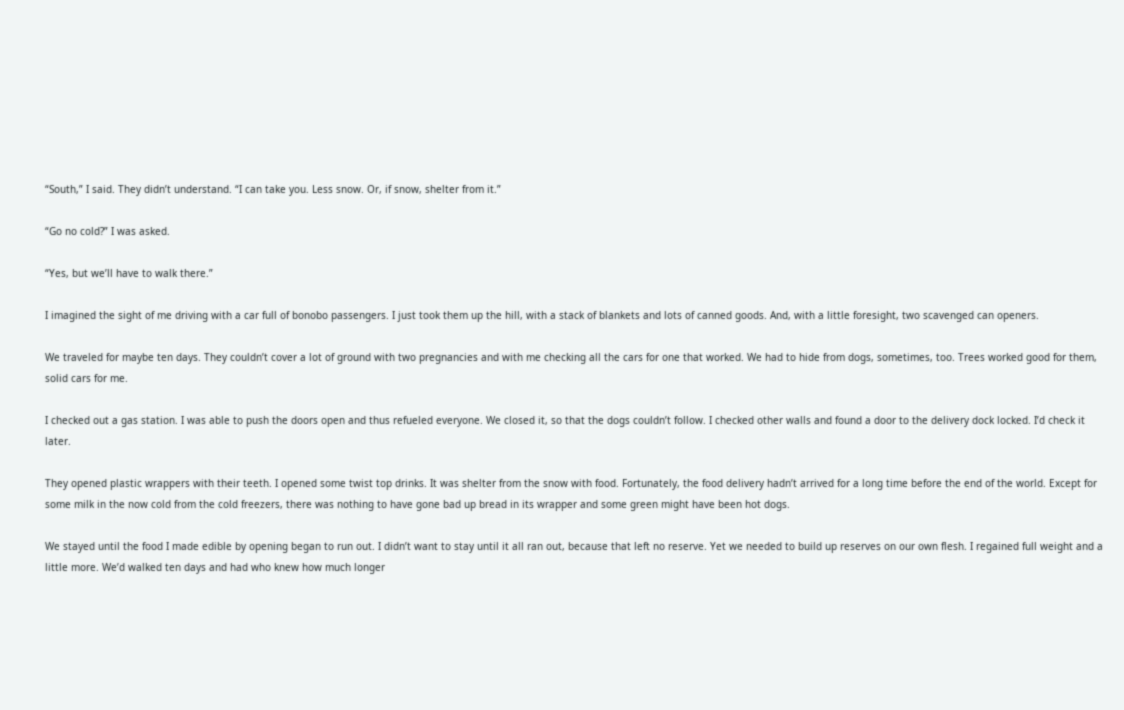“South,” I said. They didn’t understand. “I can take you. Less snow. Or, if snow, shelter from it.”

“Go no cold?” I was asked.

“Yes, but we’ll have to walk there.”

I imagined the sight of me driving with a car full of bonobo passengers. I just took them up the hill, with a stack of blankets and lots of canned goods. And, with a little foresight, two scavenged can openers.

We traveled for maybe ten days. They couldn’t cover a lot of ground with two pregnancies and with me checking all the cars for one that worked. We had to hide from dogs, sometimes, too. Trees worked good for them, solid cars for me.

I checked out a gas station. I was able to push the doors open and thus refueled everyone. We closed it, so that the dogs couldn’t follow. I checked other walls and found a door to the delivery dock locked. I’d check it later.

They opened plastic wrappers with their teeth. I opened some twist top drinks. It was shelter from the snow with food. Fortunately, the food delivery hadn’t arrived for a long time before the end of the world. Except for some milk in the now cold from the cold freezers, there was nothing to have gone bad up bread in its wrapper and some green might have been hot dogs.

We stayed until the food I made edible by opening began to run out. I didn’t want to stay until it all ran out, because that left no reserve. Yet we needed to build up reserves on our own flesh. I regained full weight and a little more. We’d walked ten days and had who knew how much longer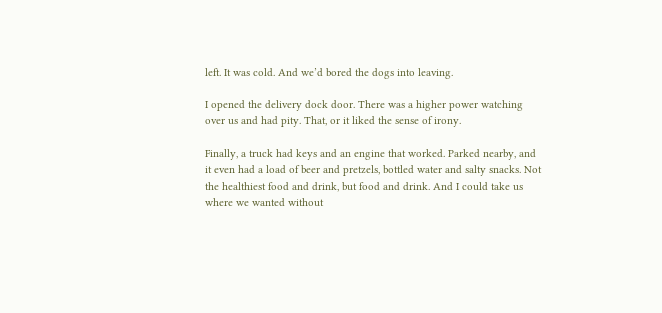left. It was cold. And we’d bored the dogs into leaving.

I opened the delivery dock door. There was a higher power watching over us and had pity. That, or it liked the sense of irony.

Finally, a truck had keys and an engine that worked. Parked nearby, and it even had a load of beer and pretzels, bottled water and salty snacks. Not the healthiest food and drink, but food and drink. And I could take us where we wanted without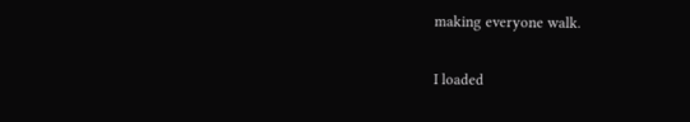making everyone walk.

I loaded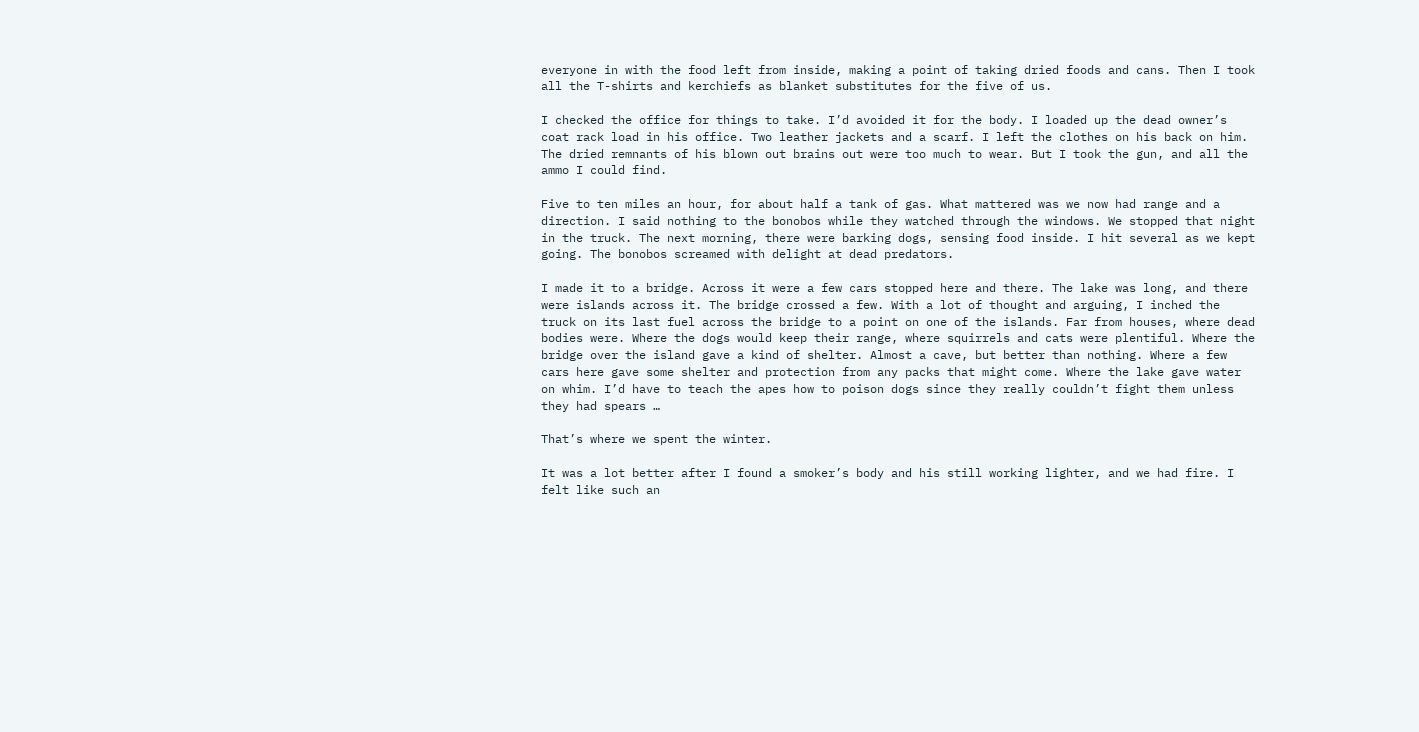everyone in with the food left from inside, making a point of taking dried foods and cans. Then I took all the T-shirts and kerchiefs as blanket substitutes for the five of us.

I checked the office for things to take. I’d avoided it for the body. I loaded up the dead owner’s coat rack load in his office. Two leather jackets and a scarf. I left the clothes on his back on him. The dried remnants of his blown out brains out were too much to wear. But I took the gun, and all the ammo I could find.

Five to ten miles an hour, for about half a tank of gas. What mattered was we now had range and a direction. I said nothing to the bonobos while they watched through the windows. We stopped that night in the truck. The next morning, there were barking dogs, sensing food inside. I hit several as we kept going. The bonobos screamed with delight at dead predators.

I made it to a bridge. Across it were a few cars stopped here and there. The lake was long, and there were islands across it. The bridge crossed a few. With a lot of thought and arguing, I inched the truck on its last fuel across the bridge to a point on one of the islands. Far from houses, where dead bodies were. Where the dogs would keep their range, where squirrels and cats were plentiful. Where the bridge over the island gave a kind of shelter. Almost a cave, but better than nothing. Where a few cars here gave some shelter and protection from any packs that might come. Where the lake gave water on whim. I’d have to teach the apes how to poison dogs since they really couldn’t fight them unless they had spears …

That’s where we spent the winter.

It was a lot better after I found a smoker’s body and his still working lighter, and we had fire. I felt like such an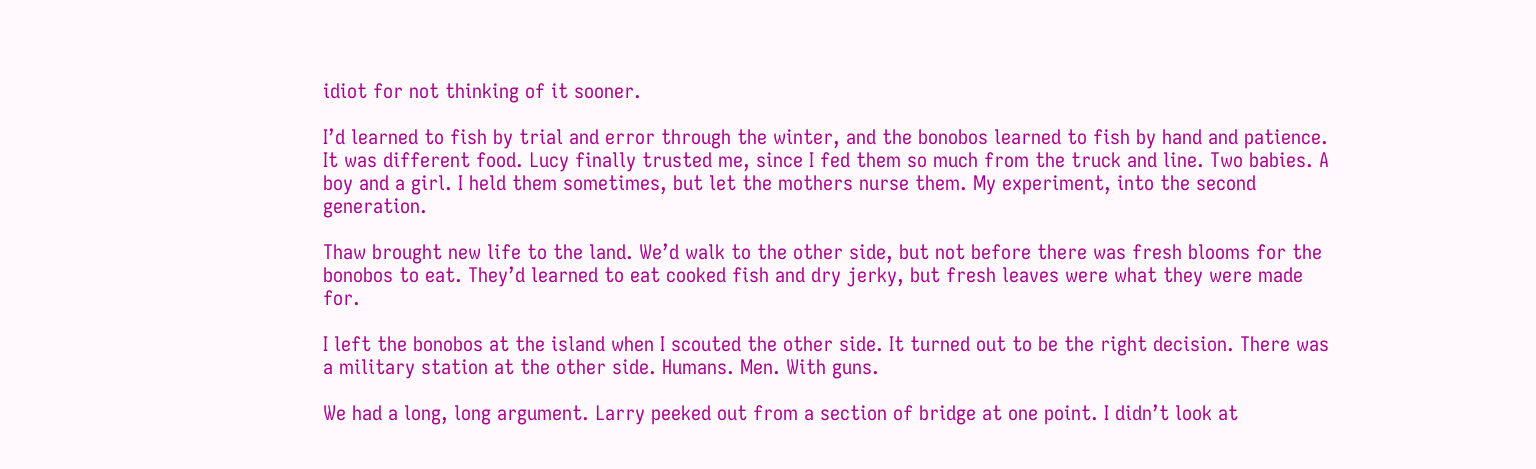idiot for not thinking of it sooner.

I’d learned to fish by trial and error through the winter, and the bonobos learned to fish by hand and patience. It was different food. Lucy finally trusted me, since I fed them so much from the truck and line. Two babies. A boy and a girl. I held them sometimes, but let the mothers nurse them. My experiment, into the second generation.

Thaw brought new life to the land. We’d walk to the other side, but not before there was fresh blooms for the bonobos to eat. They’d learned to eat cooked fish and dry jerky, but fresh leaves were what they were made for.

I left the bonobos at the island when I scouted the other side. It turned out to be the right decision. There was a military station at the other side. Humans. Men. With guns.

We had a long, long argument. Larry peeked out from a section of bridge at one point. I didn’t look at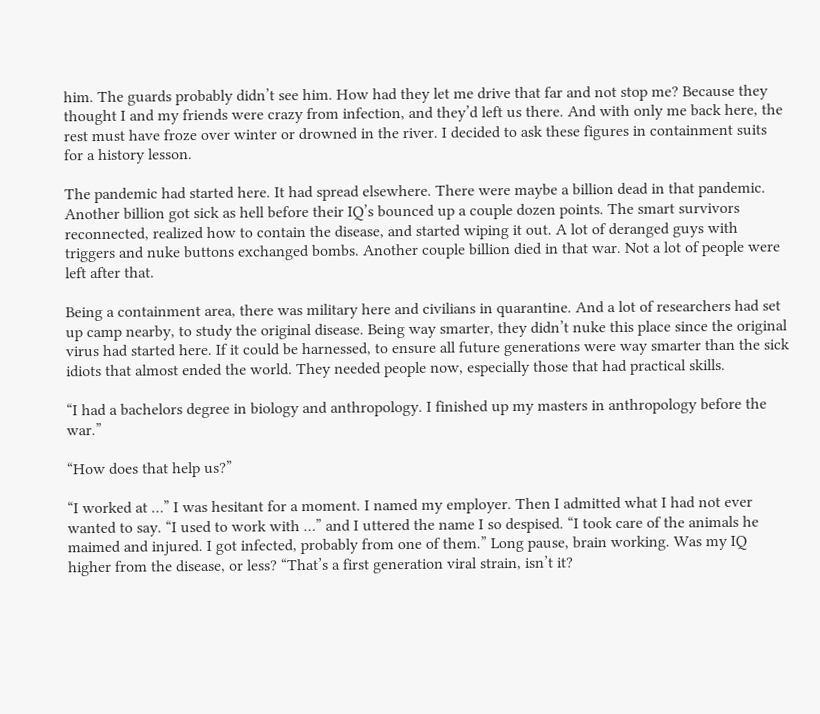him. The guards probably didn’t see him. How had they let me drive that far and not stop me? Because they thought I and my friends were crazy from infection, and they’d left us there. And with only me back here, the rest must have froze over winter or drowned in the river. I decided to ask these figures in containment suits for a history lesson.

The pandemic had started here. It had spread elsewhere. There were maybe a billion dead in that pandemic. Another billion got sick as hell before their IQ’s bounced up a couple dozen points. The smart survivors reconnected, realized how to contain the disease, and started wiping it out. A lot of deranged guys with triggers and nuke buttons exchanged bombs. Another couple billion died in that war. Not a lot of people were left after that.

Being a containment area, there was military here and civilians in quarantine. And a lot of researchers had set up camp nearby, to study the original disease. Being way smarter, they didn’t nuke this place since the original virus had started here. If it could be harnessed, to ensure all future generations were way smarter than the sick idiots that almost ended the world. They needed people now, especially those that had practical skills.

“I had a bachelors degree in biology and anthropology. I finished up my masters in anthropology before the war.”

“How does that help us?”

“I worked at …” I was hesitant for a moment. I named my employer. Then I admitted what I had not ever wanted to say. “I used to work with …” and I uttered the name I so despised. “I took care of the animals he maimed and injured. I got infected, probably from one of them.” Long pause, brain working. Was my IQ higher from the disease, or less? “That’s a first generation viral strain, isn’t it?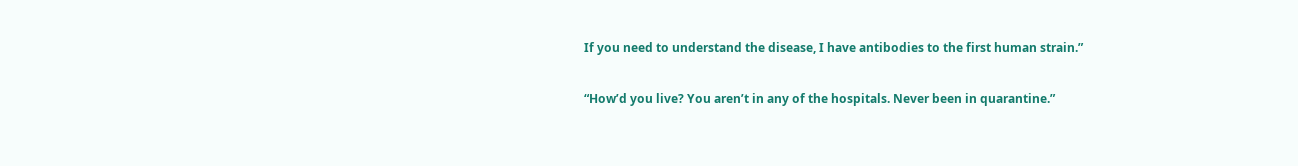If you need to understand the disease, I have antibodies to the first human strain.”

“How’d you live? You aren’t in any of the hospitals. Never been in quarantine.”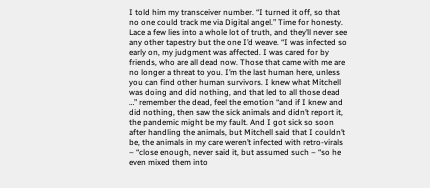I told him my transceiver number. “I turned it off, so that no one could track me via Digital angel.” Time for honesty. Lace a few lies into a whole lot of truth, and they’ll never see any other tapestry but the one I’d weave. “I was infected so early on, my judgment was affected. I was cared for by friends, who are all dead now. Those that came with me are no longer a threat to you. I’m the last human here, unless you can find other human survivors. I knew what Mitchell was doing and did nothing, and that led to all those dead …” remember the dead, feel the emotion “and if I knew and did nothing, then saw the sick animals and didn’t report it, the pandemic might be my fault. And I got sick so soon after handling the animals, but Mitchell said that I couldn’t be, the animals in my care weren’t infected with retro-virals – “close enough, never said it, but assumed such – “so he even mixed them into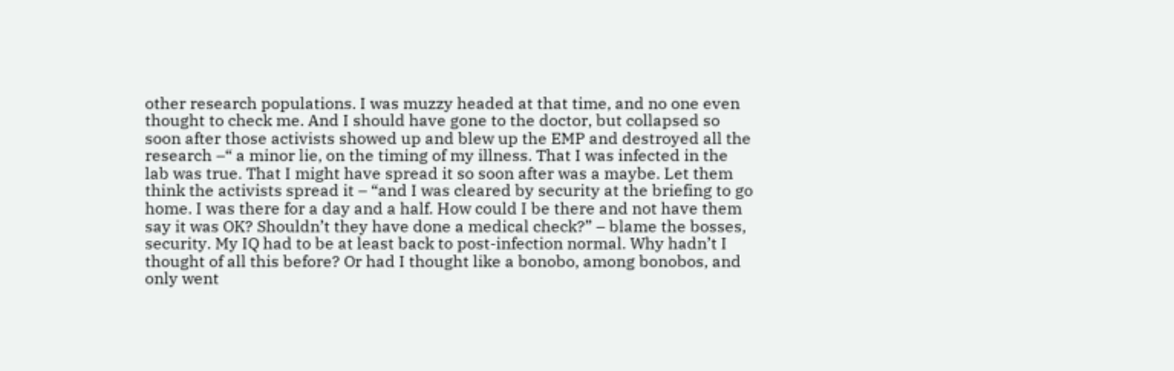other research populations. I was muzzy headed at that time, and no one even thought to check me. And I should have gone to the doctor, but collapsed so soon after those activists showed up and blew up the EMP and destroyed all the research –“ a minor lie, on the timing of my illness. That I was infected in the lab was true. That I might have spread it so soon after was a maybe. Let them think the activists spread it – “and I was cleared by security at the briefing to go home. I was there for a day and a half. How could I be there and not have them say it was OK? Shouldn’t they have done a medical check?” – blame the bosses, security. My IQ had to be at least back to post-infection normal. Why hadn’t I thought of all this before? Or had I thought like a bonobo, among bonobos, and only went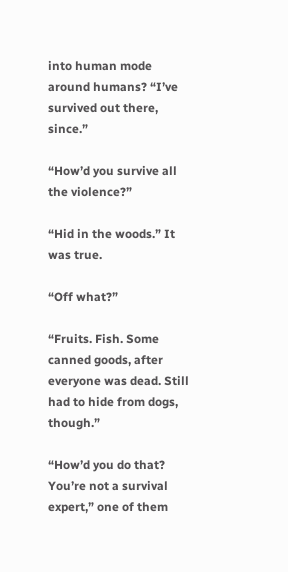into human mode around humans? “I’ve survived out there, since.”

“How’d you survive all the violence?”

“Hid in the woods.” It was true.

“Off what?”

“Fruits. Fish. Some canned goods, after everyone was dead. Still had to hide from dogs, though.”

“How’d you do that? You’re not a survival expert,” one of them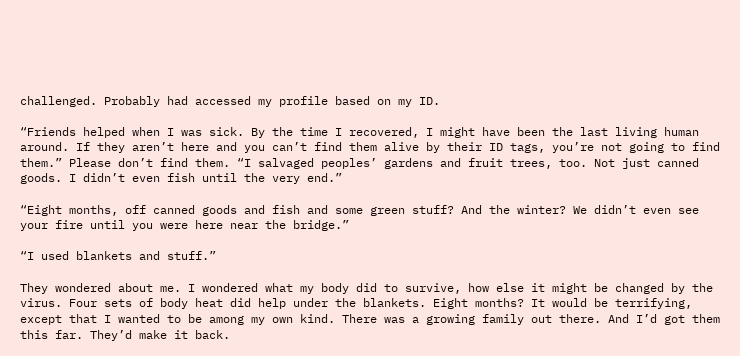challenged. Probably had accessed my profile based on my ID.

“Friends helped when I was sick. By the time I recovered, I might have been the last living human around. If they aren’t here and you can’t find them alive by their ID tags, you’re not going to find them.” Please don’t find them. “I salvaged peoples’ gardens and fruit trees, too. Not just canned goods. I didn’t even fish until the very end.”

“Eight months, off canned goods and fish and some green stuff? And the winter? We didn’t even see your fire until you were here near the bridge.”

“I used blankets and stuff.”

They wondered about me. I wondered what my body did to survive, how else it might be changed by the virus. Four sets of body heat did help under the blankets. Eight months? It would be terrifying, except that I wanted to be among my own kind. There was a growing family out there. And I’d got them this far. They’d make it back.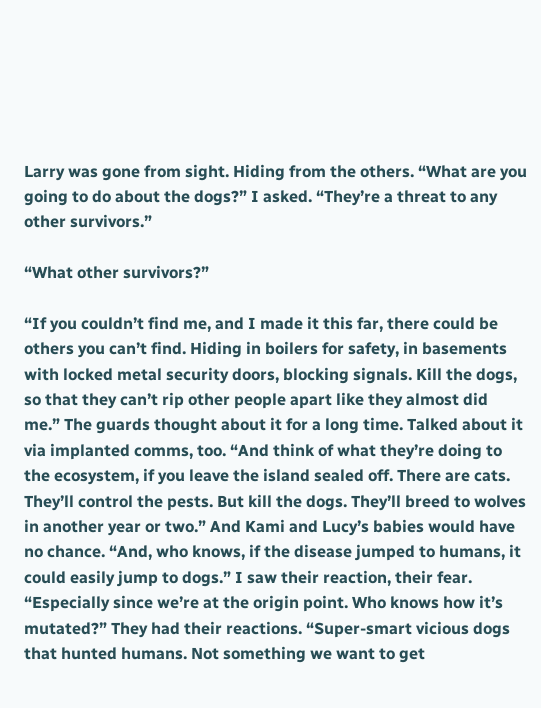Larry was gone from sight. Hiding from the others. “What are you going to do about the dogs?” I asked. “They’re a threat to any other survivors.”

“What other survivors?”

“If you couldn’t find me, and I made it this far, there could be others you can’t find. Hiding in boilers for safety, in basements with locked metal security doors, blocking signals. Kill the dogs, so that they can’t rip other people apart like they almost did me.” The guards thought about it for a long time. Talked about it via implanted comms, too. “And think of what they’re doing to the ecosystem, if you leave the island sealed off. There are cats. They’ll control the pests. But kill the dogs. They’ll breed to wolves in another year or two.” And Kami and Lucy’s babies would have no chance. “And, who knows, if the disease jumped to humans, it could easily jump to dogs.” I saw their reaction, their fear. “Especially since we’re at the origin point. Who knows how it’s mutated?” They had their reactions. “Super-smart vicious dogs that hunted humans. Not something we want to get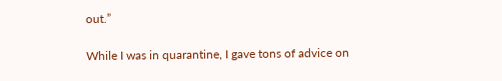out.”

While I was in quarantine, I gave tons of advice on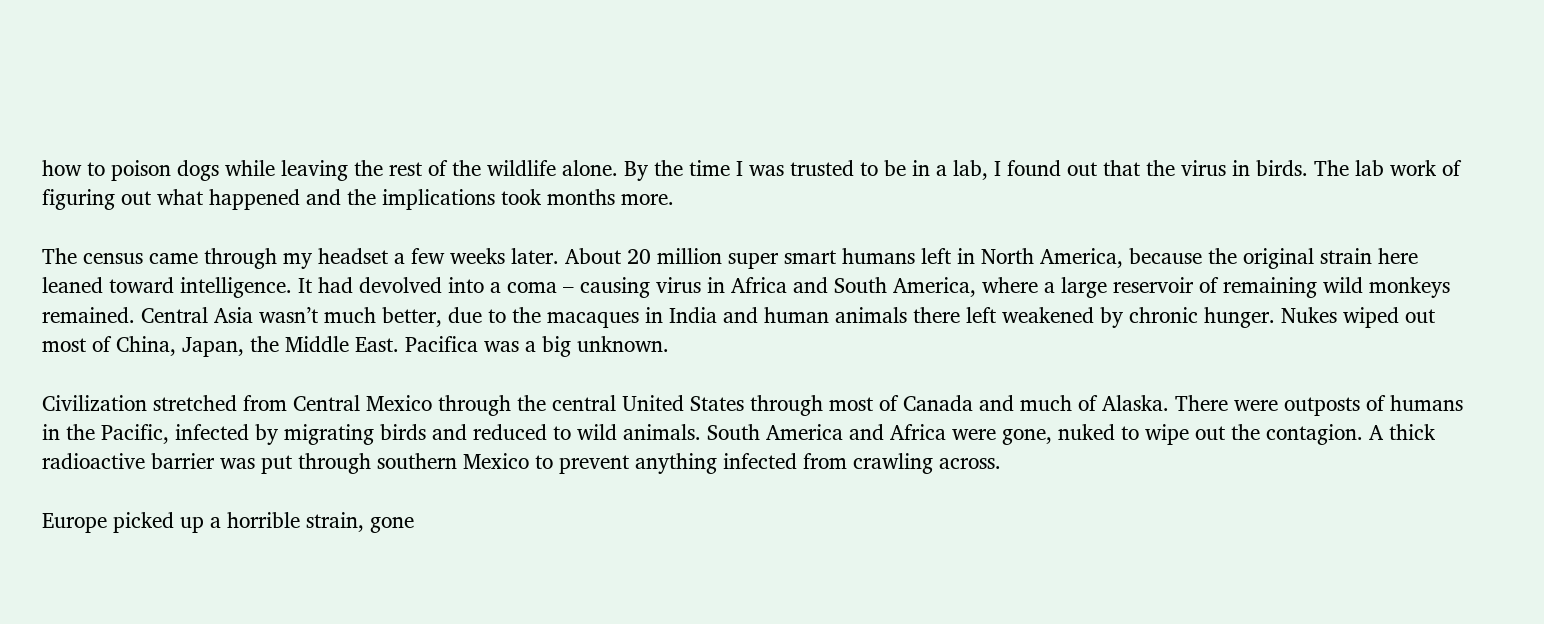how to poison dogs while leaving the rest of the wildlife alone. By the time I was trusted to be in a lab, I found out that the virus in birds. The lab work of figuring out what happened and the implications took months more.

The census came through my headset a few weeks later. About 20 million super smart humans left in North America, because the original strain here leaned toward intelligence. It had devolved into a coma – causing virus in Africa and South America, where a large reservoir of remaining wild monkeys remained. Central Asia wasn’t much better, due to the macaques in India and human animals there left weakened by chronic hunger. Nukes wiped out most of China, Japan, the Middle East. Pacifica was a big unknown.

Civilization stretched from Central Mexico through the central United States through most of Canada and much of Alaska. There were outposts of humans in the Pacific, infected by migrating birds and reduced to wild animals. South America and Africa were gone, nuked to wipe out the contagion. A thick radioactive barrier was put through southern Mexico to prevent anything infected from crawling across.

Europe picked up a horrible strain, gone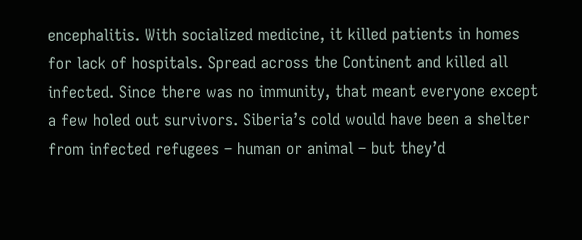encephalitis. With socialized medicine, it killed patients in homes for lack of hospitals. Spread across the Continent and killed all infected. Since there was no immunity, that meant everyone except a few holed out survivors. Siberia’s cold would have been a shelter from infected refugees – human or animal – but they’d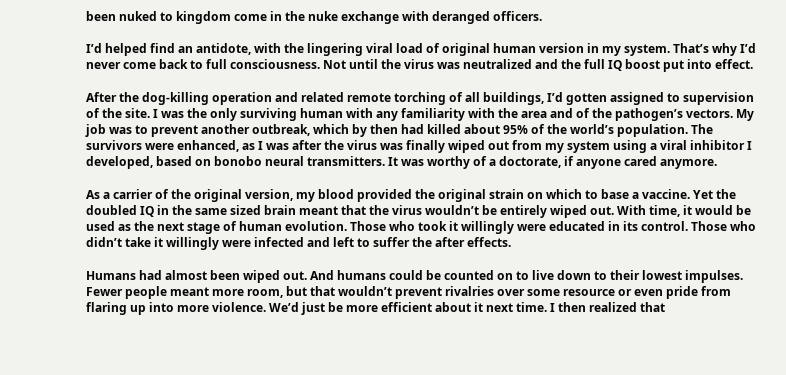been nuked to kingdom come in the nuke exchange with deranged officers.

I’d helped find an antidote, with the lingering viral load of original human version in my system. That’s why I’d never come back to full consciousness. Not until the virus was neutralized and the full IQ boost put into effect.

After the dog-killing operation and related remote torching of all buildings, I’d gotten assigned to supervision of the site. I was the only surviving human with any familiarity with the area and of the pathogen’s vectors. My job was to prevent another outbreak, which by then had killed about 95% of the world’s population. The survivors were enhanced, as I was after the virus was finally wiped out from my system using a viral inhibitor I developed, based on bonobo neural transmitters. It was worthy of a doctorate, if anyone cared anymore.

As a carrier of the original version, my blood provided the original strain on which to base a vaccine. Yet the doubled IQ in the same sized brain meant that the virus wouldn’t be entirely wiped out. With time, it would be used as the next stage of human evolution. Those who took it willingly were educated in its control. Those who didn’t take it willingly were infected and left to suffer the after effects.

Humans had almost been wiped out. And humans could be counted on to live down to their lowest impulses. Fewer people meant more room, but that wouldn’t prevent rivalries over some resource or even pride from flaring up into more violence. We’d just be more efficient about it next time. I then realized that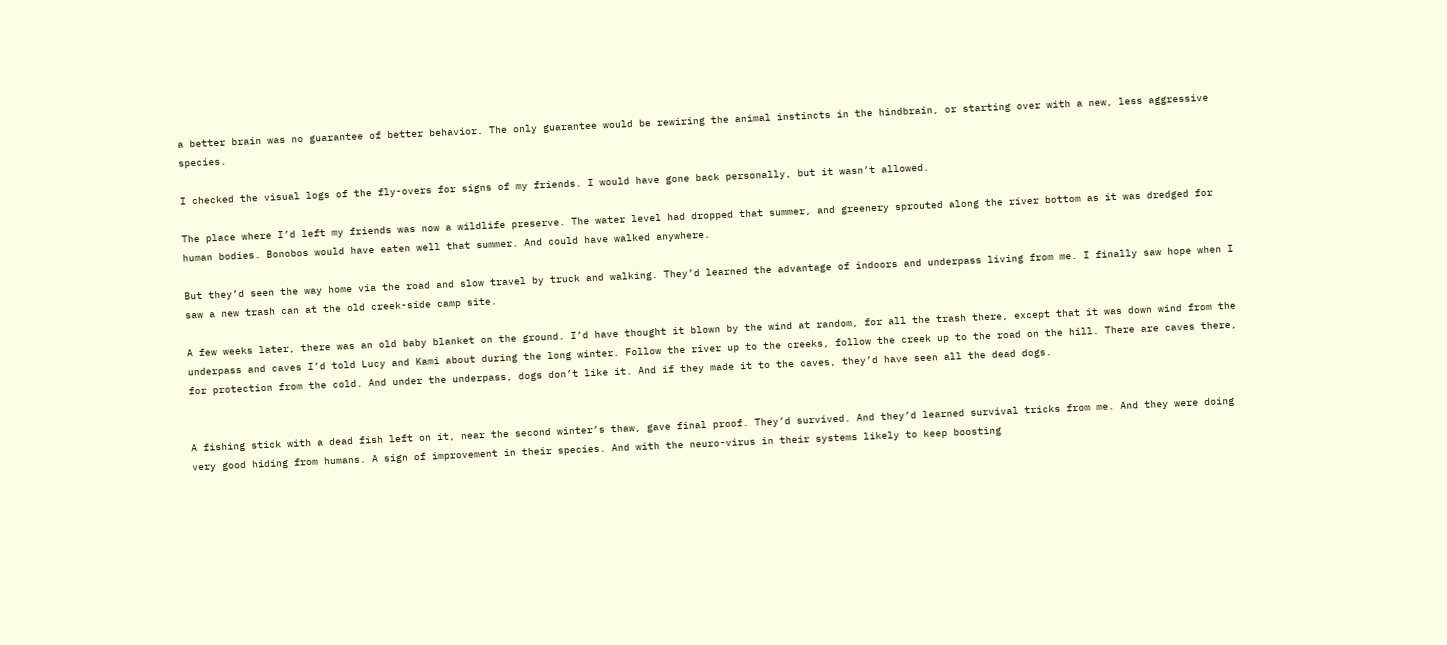a better brain was no guarantee of better behavior. The only guarantee would be rewiring the animal instincts in the hindbrain, or starting over with a new, less aggressive species.

I checked the visual logs of the fly-overs for signs of my friends. I would have gone back personally, but it wasn’t allowed.

The place where I’d left my friends was now a wildlife preserve. The water level had dropped that summer, and greenery sprouted along the river bottom as it was dredged for human bodies. Bonobos would have eaten well that summer. And could have walked anywhere.

But they’d seen the way home via the road and slow travel by truck and walking. They’d learned the advantage of indoors and underpass living from me. I finally saw hope when I saw a new trash can at the old creek-side camp site.

A few weeks later, there was an old baby blanket on the ground. I’d have thought it blown by the wind at random, for all the trash there, except that it was down wind from the underpass and caves I’d told Lucy and Kami about during the long winter. Follow the river up to the creeks, follow the creek up to the road on the hill. There are caves there, for protection from the cold. And under the underpass, dogs don’t like it. And if they made it to the caves, they’d have seen all the dead dogs.


A fishing stick with a dead fish left on it, near the second winter’s thaw, gave final proof. They’d survived. And they’d learned survival tricks from me. And they were doing very good hiding from humans. A sign of improvement in their species. And with the neuro-virus in their systems likely to keep boosting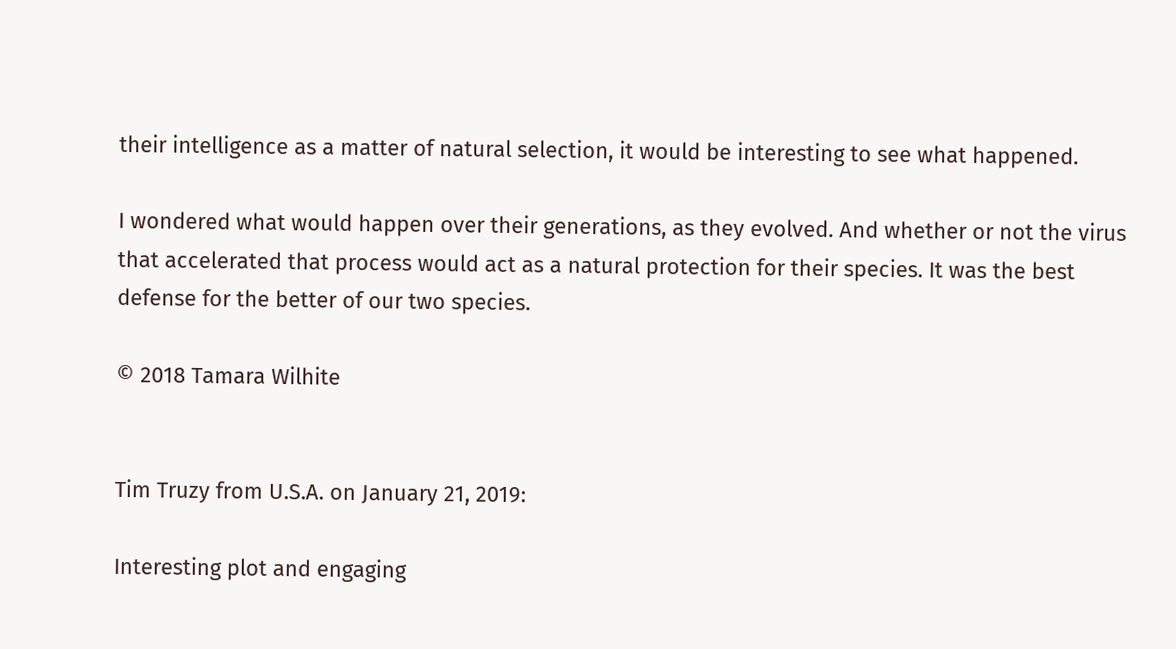their intelligence as a matter of natural selection, it would be interesting to see what happened.

I wondered what would happen over their generations, as they evolved. And whether or not the virus that accelerated that process would act as a natural protection for their species. It was the best defense for the better of our two species.

© 2018 Tamara Wilhite


Tim Truzy from U.S.A. on January 21, 2019:

Interesting plot and engaging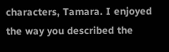characters, Tamara. I enjoyed the way you described the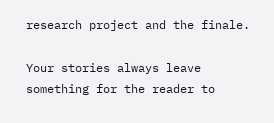research project and the finale.

Your stories always leave something for the reader to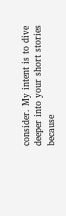consider. My intent is to dive deeper into your short stories because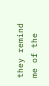they remind me of the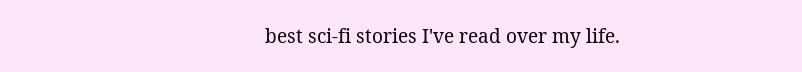best sci-fi stories I've read over my life.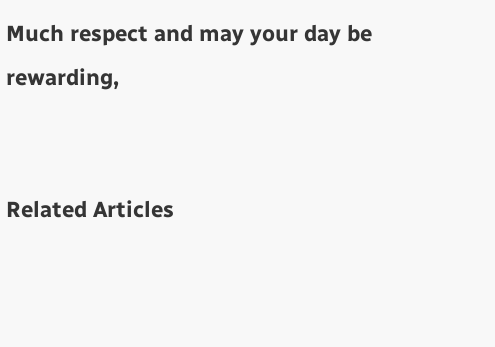Much respect and may your day be rewarding,


Related Articles